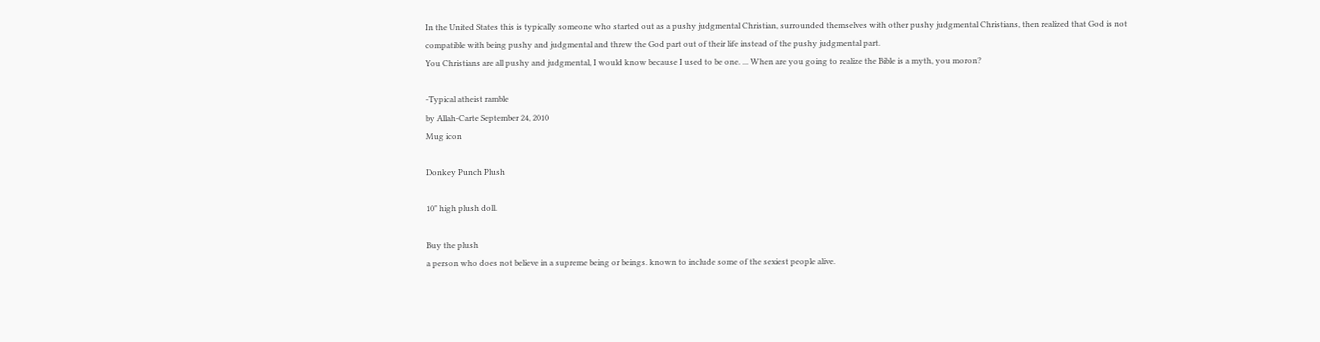In the United States this is typically someone who started out as a pushy judgmental Christian, surrounded themselves with other pushy judgmental Christians, then realized that God is not compatible with being pushy and judgmental and threw the God part out of their life instead of the pushy judgmental part.
You Christians are all pushy and judgmental, I would know because I used to be one. ... When are you going to realize the Bible is a myth, you moron?

-Typical atheist ramble
by Allah-Carte September 24, 2010
Mug icon

Donkey Punch Plush

10" high plush doll.

Buy the plush
a person who does not believe in a supreme being or beings. known to include some of the sexiest people alive.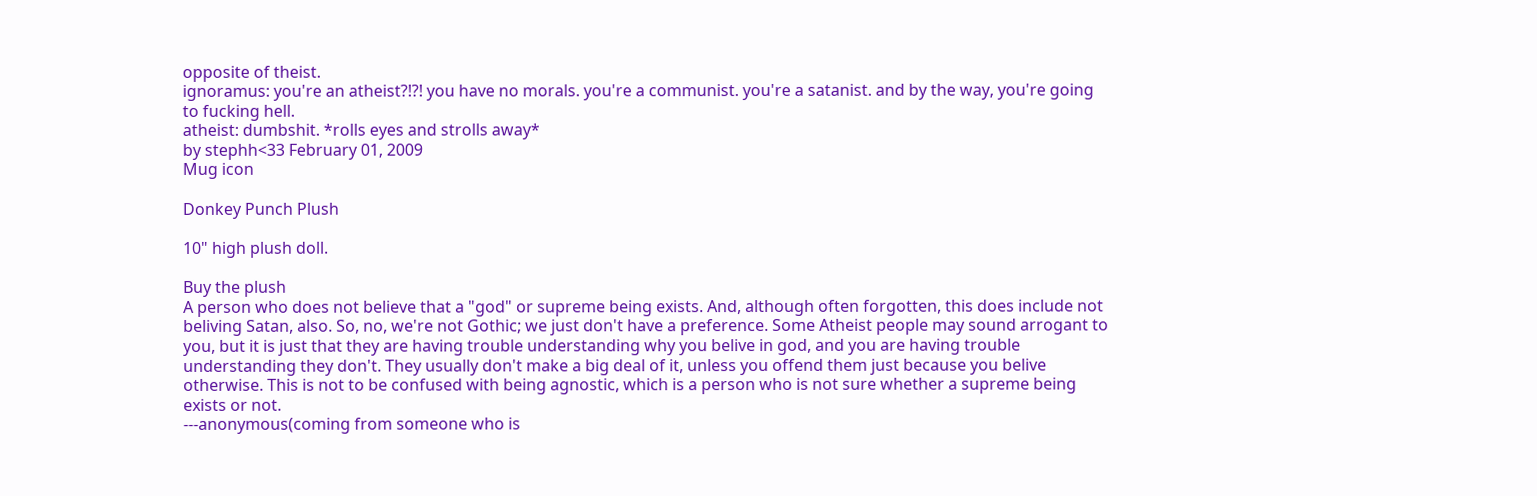opposite of theist.
ignoramus: you're an atheist?!?! you have no morals. you're a communist. you're a satanist. and by the way, you're going to fucking hell.
atheist: dumbshit. *rolls eyes and strolls away*
by stephh<33 February 01, 2009
Mug icon

Donkey Punch Plush

10" high plush doll.

Buy the plush
A person who does not believe that a "god" or supreme being exists. And, although often forgotten, this does include not beliving Satan, also. So, no, we're not Gothic; we just don't have a preference. Some Atheist people may sound arrogant to you, but it is just that they are having trouble understanding why you belive in god, and you are having trouble understanding they don't. They usually don't make a big deal of it, unless you offend them just because you belive otherwise. This is not to be confused with being agnostic, which is a person who is not sure whether a supreme being exists or not.
---anonymous(coming from someone who is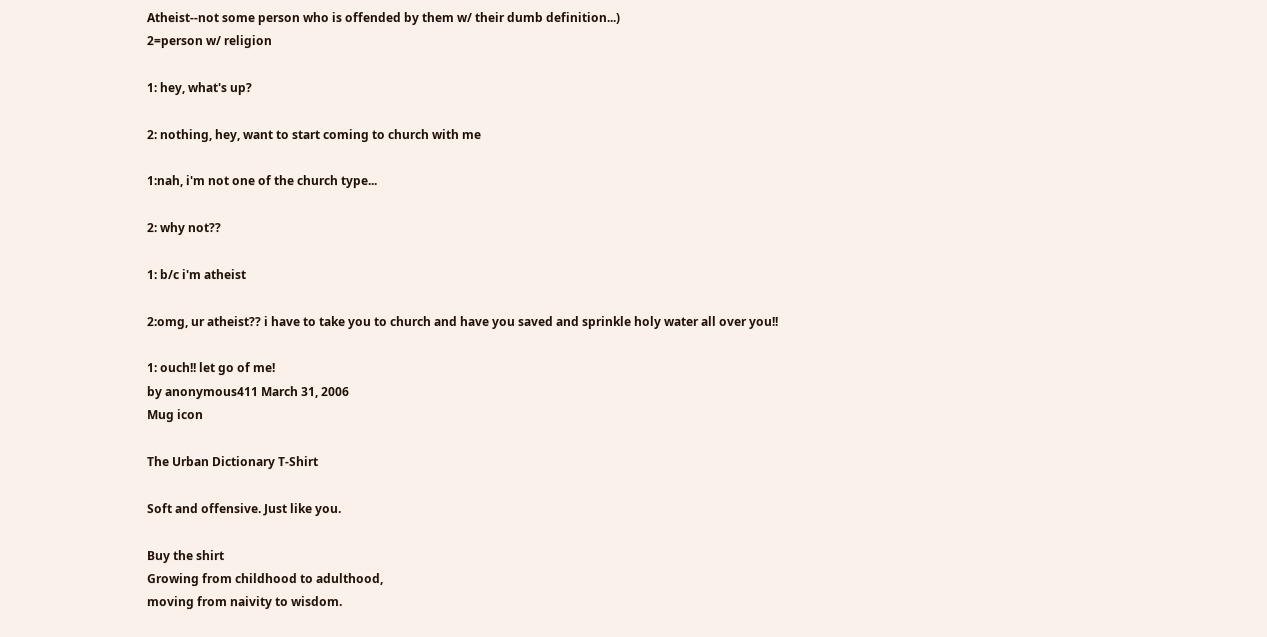Atheist--not some person who is offended by them w/ their dumb definition...)
2=person w/ religion

1: hey, what's up?

2: nothing, hey, want to start coming to church with me

1:nah, i'm not one of the church type...

2: why not??

1: b/c i'm atheist

2:omg, ur atheist?? i have to take you to church and have you saved and sprinkle holy water all over you!!

1: ouch!! let go of me!
by anonymous411 March 31, 2006
Mug icon

The Urban Dictionary T-Shirt

Soft and offensive. Just like you.

Buy the shirt
Growing from childhood to adulthood,
moving from naivity to wisdom.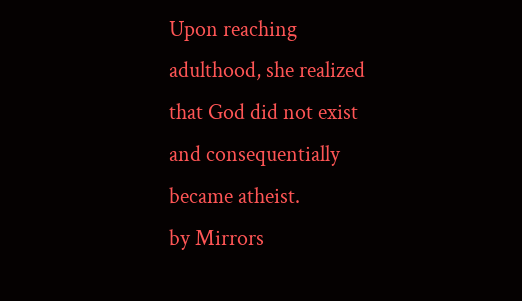Upon reaching adulthood, she realized that God did not exist and consequentially became atheist.
by Mirrors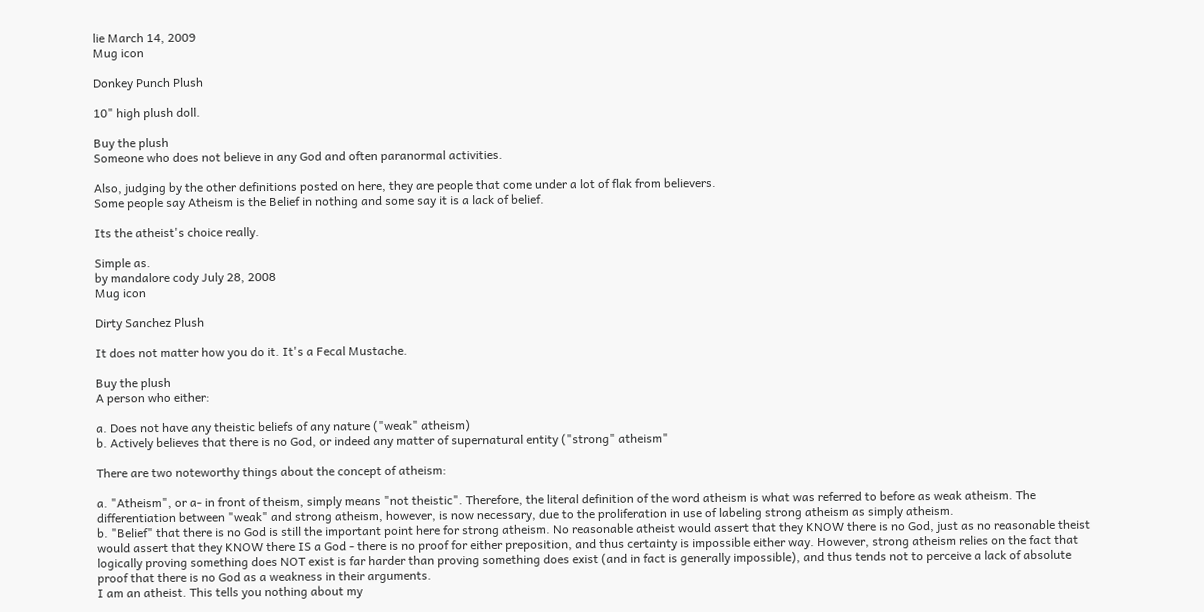lie March 14, 2009
Mug icon

Donkey Punch Plush

10" high plush doll.

Buy the plush
Someone who does not believe in any God and often paranormal activities.

Also, judging by the other definitions posted on here, they are people that come under a lot of flak from believers.
Some people say Atheism is the Belief in nothing and some say it is a lack of belief.

Its the atheist's choice really.

Simple as.
by mandalore cody July 28, 2008
Mug icon

Dirty Sanchez Plush

It does not matter how you do it. It's a Fecal Mustache.

Buy the plush
A person who either:

a. Does not have any theistic beliefs of any nature ("weak" atheism)
b. Actively believes that there is no God, or indeed any matter of supernatural entity ("strong" atheism"

There are two noteworthy things about the concept of atheism:

a. "Atheism", or a- in front of theism, simply means "not theistic". Therefore, the literal definition of the word atheism is what was referred to before as weak atheism. The differentiation between "weak" and strong atheism, however, is now necessary, due to the proliferation in use of labeling strong atheism as simply atheism.
b. "Belief" that there is no God is still the important point here for strong atheism. No reasonable atheist would assert that they KNOW there is no God, just as no reasonable theist would assert that they KNOW there IS a God - there is no proof for either preposition, and thus certainty is impossible either way. However, strong atheism relies on the fact that logically proving something does NOT exist is far harder than proving something does exist (and in fact is generally impossible), and thus tends not to perceive a lack of absolute proof that there is no God as a weakness in their arguments.
I am an atheist. This tells you nothing about my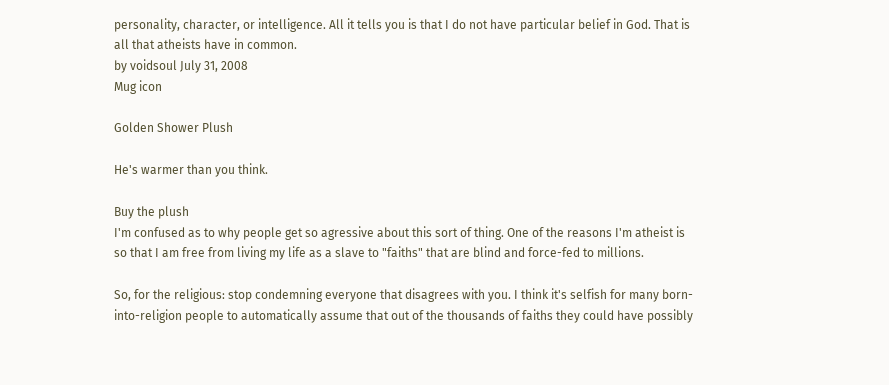personality, character, or intelligence. All it tells you is that I do not have particular belief in God. That is all that atheists have in common.
by voidsoul July 31, 2008
Mug icon

Golden Shower Plush

He's warmer than you think.

Buy the plush
I'm confused as to why people get so agressive about this sort of thing. One of the reasons I'm atheist is so that I am free from living my life as a slave to "faiths" that are blind and force-fed to millions.

So, for the religious: stop condemning everyone that disagrees with you. I think it's selfish for many born-into-religion people to automatically assume that out of the thousands of faiths they could have possibly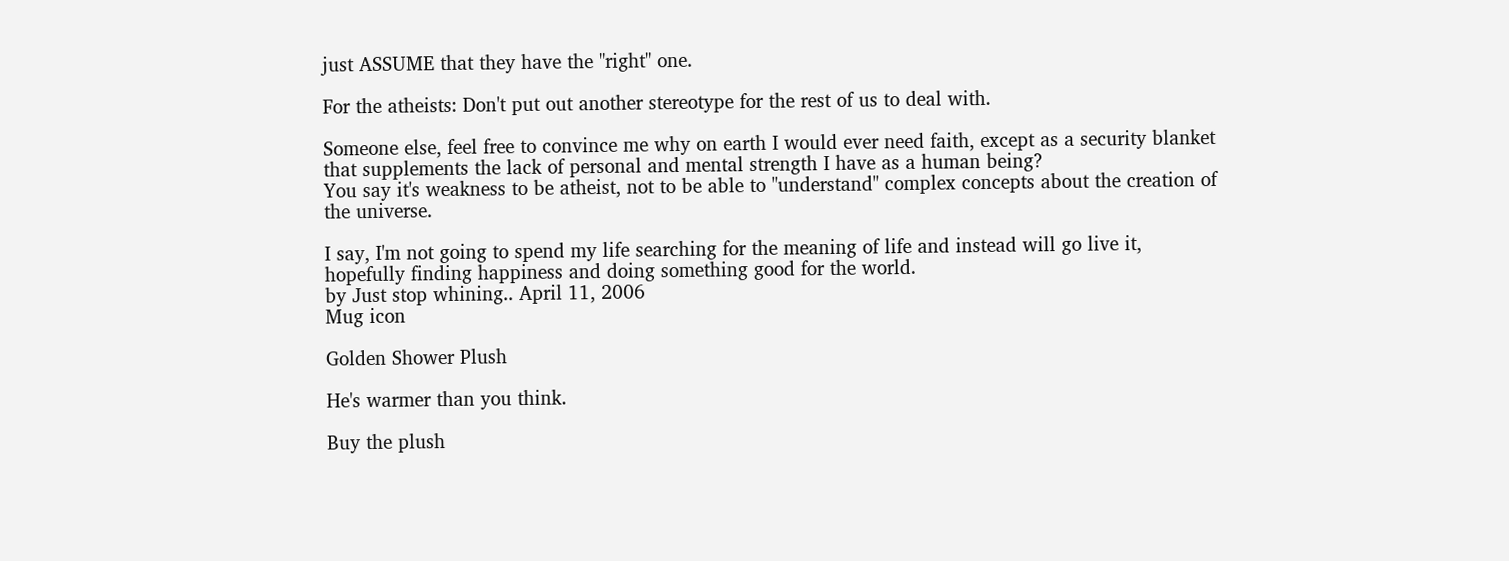just ASSUME that they have the "right" one.

For the atheists: Don't put out another stereotype for the rest of us to deal with.

Someone else, feel free to convince me why on earth I would ever need faith, except as a security blanket that supplements the lack of personal and mental strength I have as a human being?
You say it's weakness to be atheist, not to be able to "understand" complex concepts about the creation of the universe.

I say, I'm not going to spend my life searching for the meaning of life and instead will go live it, hopefully finding happiness and doing something good for the world.
by Just stop whining.. April 11, 2006
Mug icon

Golden Shower Plush

He's warmer than you think.

Buy the plush